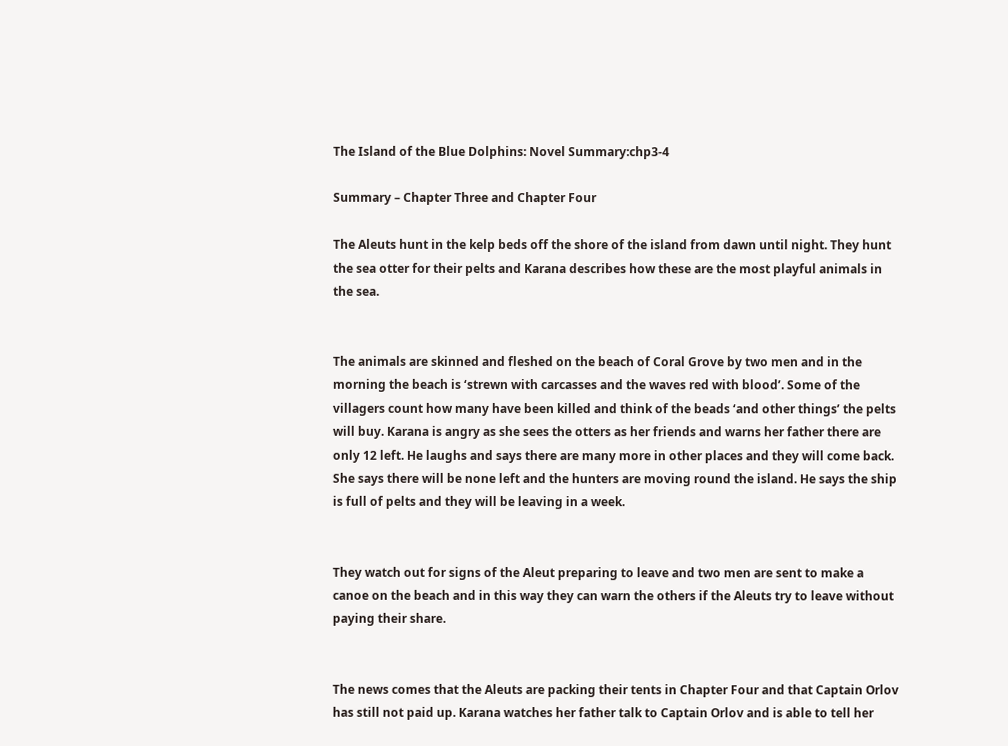The Island of the Blue Dolphins: Novel Summary:chp3-4

Summary – Chapter Three and Chapter Four

The Aleuts hunt in the kelp beds off the shore of the island from dawn until night. They hunt the sea otter for their pelts and Karana describes how these are the most playful animals in the sea.


The animals are skinned and fleshed on the beach of Coral Grove by two men and in the morning the beach is ‘strewn with carcasses and the waves red with blood’. Some of the villagers count how many have been killed and think of the beads ‘and other things’ the pelts will buy. Karana is angry as she sees the otters as her friends and warns her father there are only 12 left. He laughs and says there are many more in other places and they will come back. She says there will be none left and the hunters are moving round the island. He says the ship is full of pelts and they will be leaving in a week.


They watch out for signs of the Aleut preparing to leave and two men are sent to make a canoe on the beach and in this way they can warn the others if the Aleuts try to leave without paying their share.


The news comes that the Aleuts are packing their tents in Chapter Four and that Captain Orlov has still not paid up. Karana watches her father talk to Captain Orlov and is able to tell her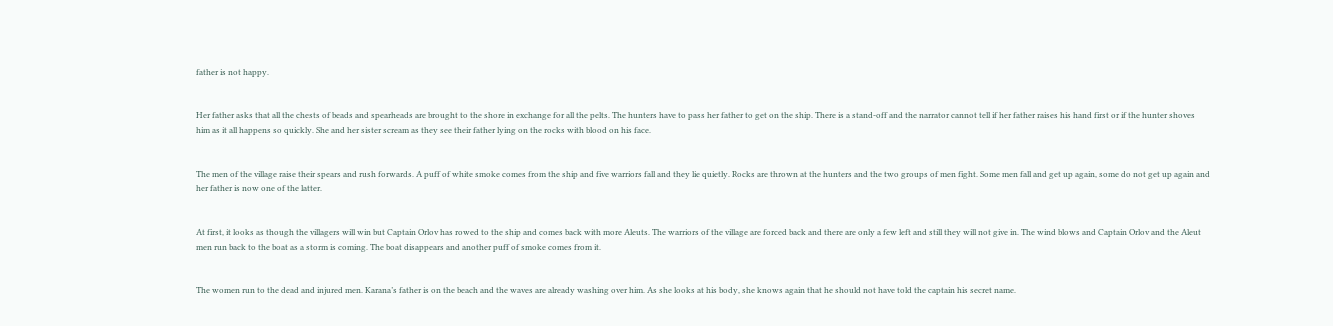father is not happy.


Her father asks that all the chests of beads and spearheads are brought to the shore in exchange for all the pelts. The hunters have to pass her father to get on the ship. There is a stand-off and the narrator cannot tell if her father raises his hand first or if the hunter shoves him as it all happens so quickly. She and her sister scream as they see their father lying on the rocks with blood on his face.


The men of the village raise their spears and rush forwards. A puff of white smoke comes from the ship and five warriors fall and they lie quietly. Rocks are thrown at the hunters and the two groups of men fight. Some men fall and get up again, some do not get up again and her father is now one of the latter.


At first, it looks as though the villagers will win but Captain Orlov has rowed to the ship and comes back with more Aleuts. The warriors of the village are forced back and there are only a few left and still they will not give in. The wind blows and Captain Orlov and the Aleut men run back to the boat as a storm is coming. The boat disappears and another puff of smoke comes from it.


The women run to the dead and injured men. Karana’s father is on the beach and the waves are already washing over him. As she looks at his body, she knows again that he should not have told the captain his secret name.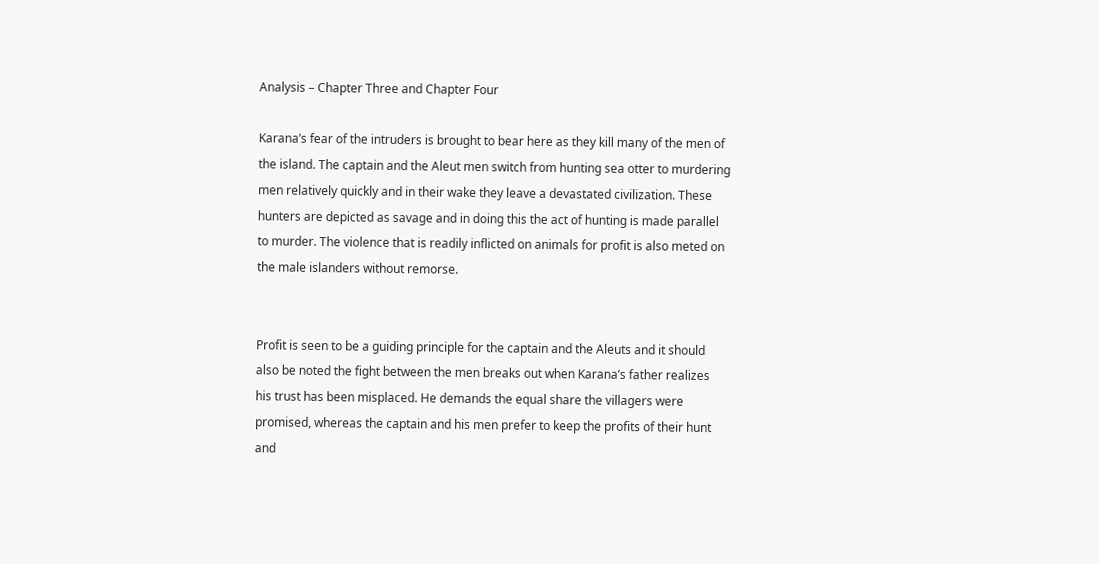Analysis – Chapter Three and Chapter Four

Karana’s fear of the intruders is brought to bear here as they kill many of the men of the island. The captain and the Aleut men switch from hunting sea otter to murdering men relatively quickly and in their wake they leave a devastated civilization. These hunters are depicted as savage and in doing this the act of hunting is made parallel to murder. The violence that is readily inflicted on animals for profit is also meted on the male islanders without remorse.


Profit is seen to be a guiding principle for the captain and the Aleuts and it should also be noted the fight between the men breaks out when Karana’s father realizes his trust has been misplaced. He demands the equal share the villagers were promised, whereas the captain and his men prefer to keep the profits of their hunt and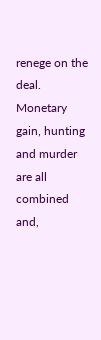renege on the deal. Monetary gain, hunting and murder are all combined and,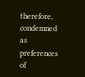therefore, condemned as preferences of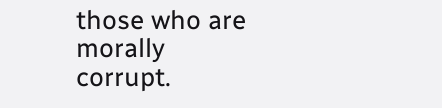those who are morally corrupt.